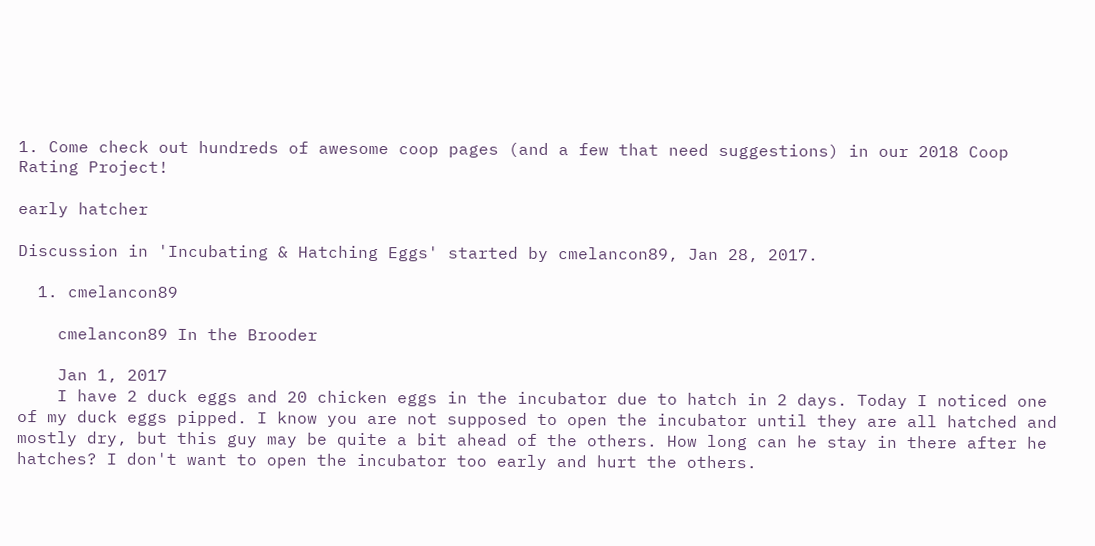1. Come check out hundreds of awesome coop pages (and a few that need suggestions) in our 2018 Coop Rating Project!

early hatcher

Discussion in 'Incubating & Hatching Eggs' started by cmelancon89, Jan 28, 2017.

  1. cmelancon89

    cmelancon89 In the Brooder

    Jan 1, 2017
    I have 2 duck eggs and 20 chicken eggs in the incubator due to hatch in 2 days. Today I noticed one of my duck eggs pipped. I know you are not supposed to open the incubator until they are all hatched and mostly dry, but this guy may be quite a bit ahead of the others. How long can he stay in there after he hatches? I don't want to open the incubator too early and hurt the others.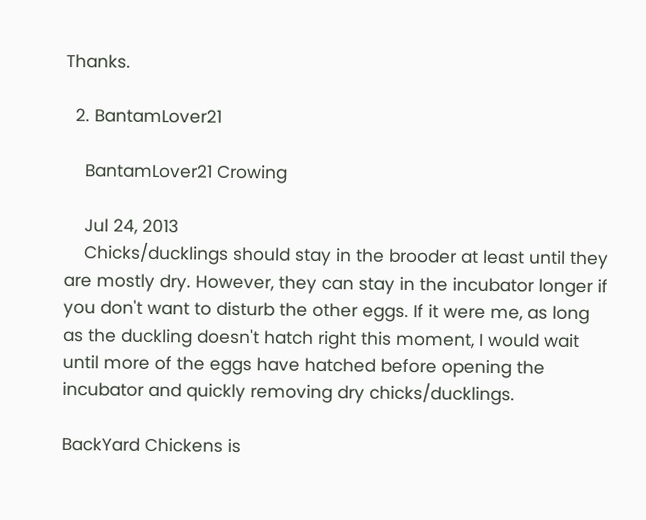Thanks.

  2. BantamLover21

    BantamLover21 Crowing

    Jul 24, 2013
    Chicks/ducklings should stay in the brooder at least until they are mostly dry. However, they can stay in the incubator longer if you don't want to disturb the other eggs. If it were me, as long as the duckling doesn't hatch right this moment, I would wait until more of the eggs have hatched before opening the incubator and quickly removing dry chicks/ducklings.

BackYard Chickens is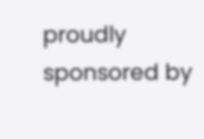proudly sponsored by